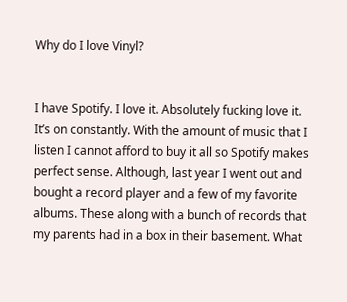Why do I love Vinyl?


I have Spotify. I love it. Absolutely fucking love it. It’s on constantly. With the amount of music that I listen I cannot afford to buy it all so Spotify makes perfect sense. Although, last year I went out and bought a record player and a few of my favorite albums. These along with a bunch of records that my parents had in a box in their basement. What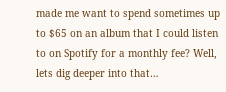made me want to spend sometimes up to $65 on an album that I could listen to on Spotify for a monthly fee? Well, lets dig deeper into that…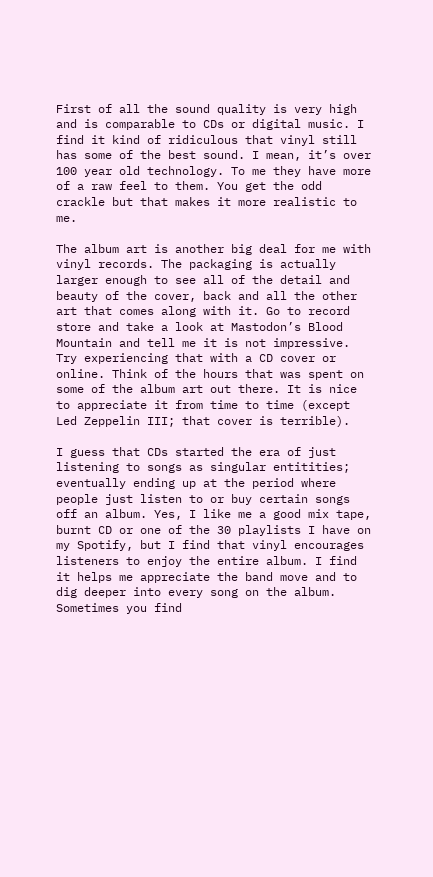First of all the sound quality is very high and is comparable to CDs or digital music. I find it kind of ridiculous that vinyl still has some of the best sound. I mean, it’s over 100 year old technology. To me they have more of a raw feel to them. You get the odd crackle but that makes it more realistic to me.

The album art is another big deal for me with vinyl records. The packaging is actually larger enough to see all of the detail and beauty of the cover, back and all the other art that comes along with it. Go to record store and take a look at Mastodon’s Blood Mountain and tell me it is not impressive. Try experiencing that with a CD cover or online. Think of the hours that was spent on some of the album art out there. It is nice to appreciate it from time to time (except Led Zeppelin III; that cover is terrible).

I guess that CDs started the era of just listening to songs as singular entitities; eventually ending up at the period where people just listen to or buy certain songs off an album. Yes, I like me a good mix tape, burnt CD or one of the 30 playlists I have on my Spotify, but I find that vinyl encourages listeners to enjoy the entire album. I find it helps me appreciate the band move and to dig deeper into every song on the album. Sometimes you find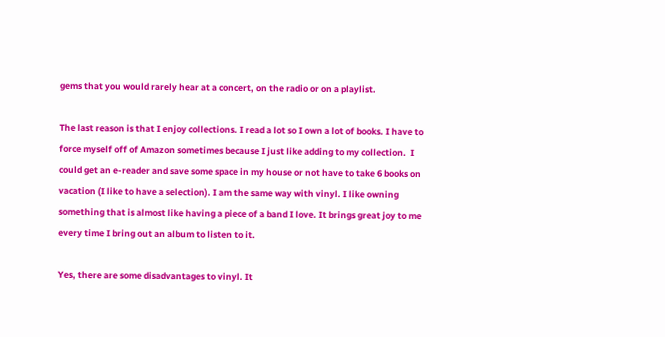gems that you would rarely hear at a concert, on the radio or on a playlist.

The last reason is that I enjoy collections. I read a lot so I own a lot of books. I have to force myself off of Amazon sometimes because I just like adding to my collection.  I could get an e-reader and save some space in my house or not have to take 6 books on vacation (I like to have a selection). I am the same way with vinyl. I like owning something that is almost like having a piece of a band I love. It brings great joy to me every time I bring out an album to listen to it.

Yes, there are some disadvantages to vinyl. It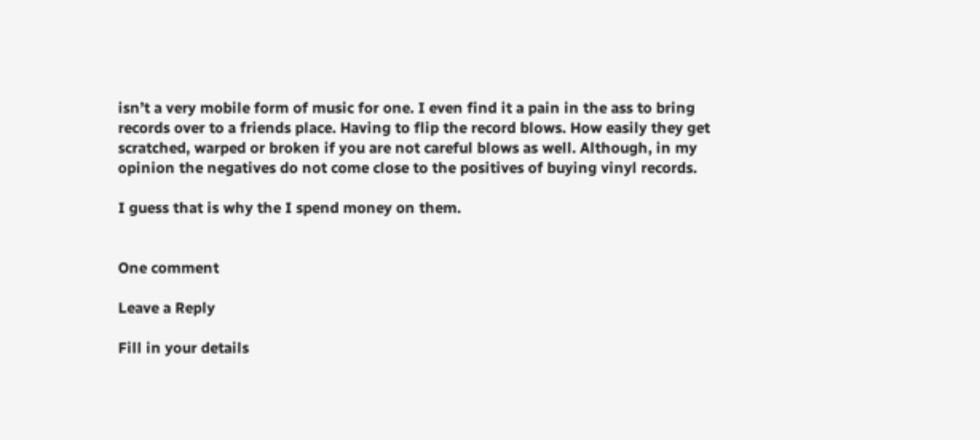isn’t a very mobile form of music for one. I even find it a pain in the ass to bring records over to a friends place. Having to flip the record blows. How easily they get scratched, warped or broken if you are not careful blows as well. Although, in my opinion the negatives do not come close to the positives of buying vinyl records.

I guess that is why the I spend money on them.


One comment

Leave a Reply

Fill in your details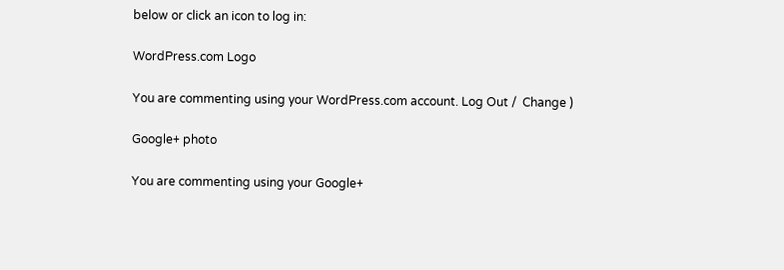below or click an icon to log in:

WordPress.com Logo

You are commenting using your WordPress.com account. Log Out /  Change )

Google+ photo

You are commenting using your Google+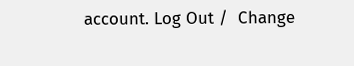account. Log Out /  Change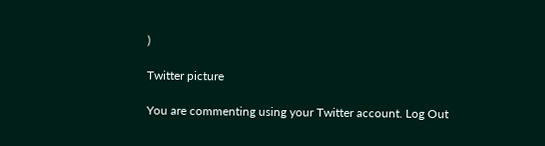)

Twitter picture

You are commenting using your Twitter account. Log Out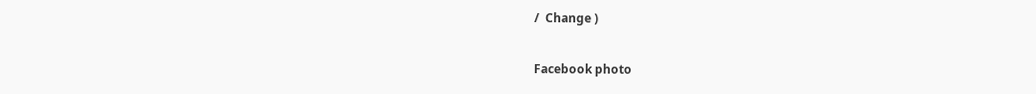/  Change )

Facebook photo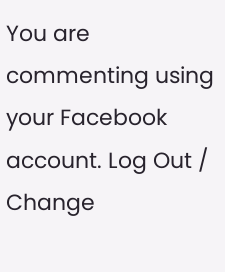You are commenting using your Facebook account. Log Out /  Change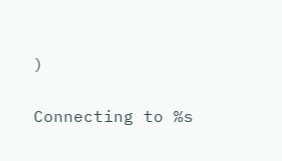)


Connecting to %s